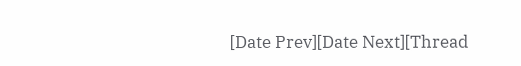[Date Prev][Date Next][Thread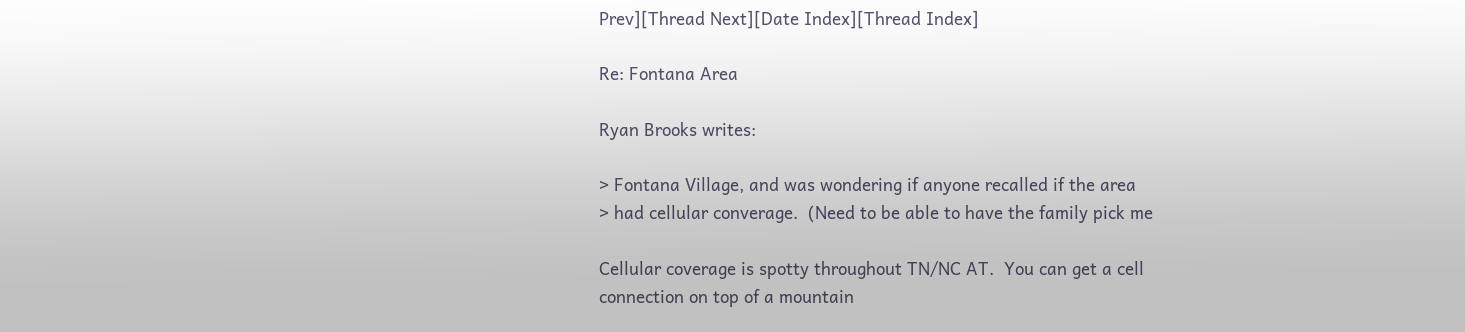Prev][Thread Next][Date Index][Thread Index]

Re: Fontana Area

Ryan Brooks writes:

> Fontana Village, and was wondering if anyone recalled if the area
> had cellular converage.  (Need to be able to have the family pick me

Cellular coverage is spotty throughout TN/NC AT.  You can get a cell
connection on top of a mountain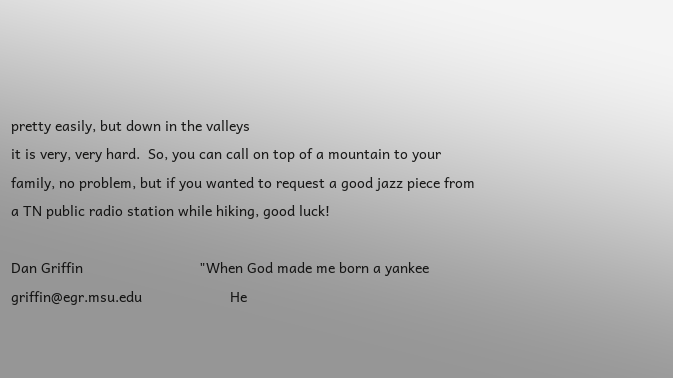pretty easily, but down in the valleys
it is very, very hard.  So, you can call on top of a mountain to your
family, no problem, but if you wanted to request a good jazz piece from
a TN public radio station while hiking, good luck!

Dan Griffin                             "When God made me born a yankee
griffin@egr.msu.edu                      He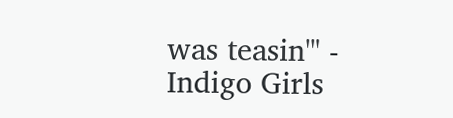was teasin'" - Indigo Girls